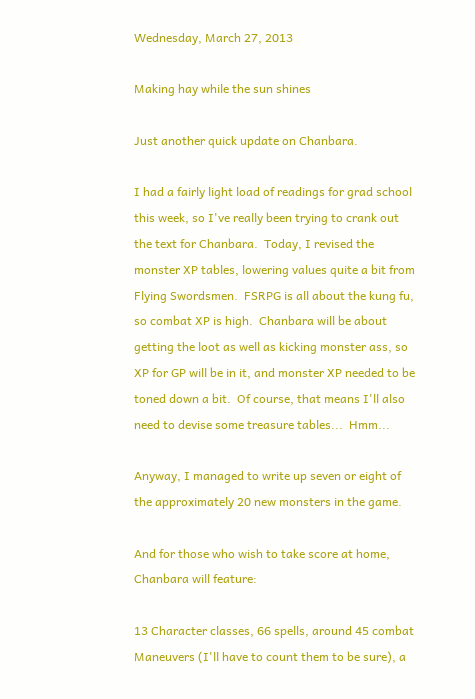Wednesday, March 27, 2013

Making hay while the sun shines

Just another quick update on Chanbara.

I had a fairly light load of readings for grad school this week, so I've really been trying to crank out the text for Chanbara.  Today, I revised the monster XP tables, lowering values quite a bit from Flying Swordsmen.  FSRPG is all about the kung fu, so combat XP is high.  Chanbara will be about getting the loot as well as kicking monster ass, so XP for GP will be in it, and monster XP needed to be toned down a bit.  Of course, that means I'll also need to devise some treasure tables...  Hmm...

Anyway, I managed to write up seven or eight of the approximately 20 new monsters in the game.

And for those who wish to take score at home, Chanbara will feature:

13 Character classes, 66 spells, around 45 combat Maneuvers (I'll have to count them to be sure), a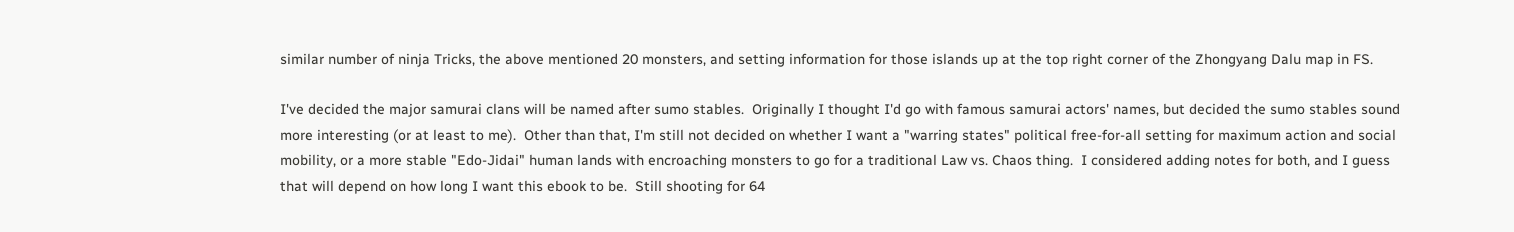similar number of ninja Tricks, the above mentioned 20 monsters, and setting information for those islands up at the top right corner of the Zhongyang Dalu map in FS.

I've decided the major samurai clans will be named after sumo stables.  Originally I thought I'd go with famous samurai actors' names, but decided the sumo stables sound more interesting (or at least to me).  Other than that, I'm still not decided on whether I want a "warring states" political free-for-all setting for maximum action and social mobility, or a more stable "Edo-Jidai" human lands with encroaching monsters to go for a traditional Law vs. Chaos thing.  I considered adding notes for both, and I guess that will depend on how long I want this ebook to be.  Still shooting for 64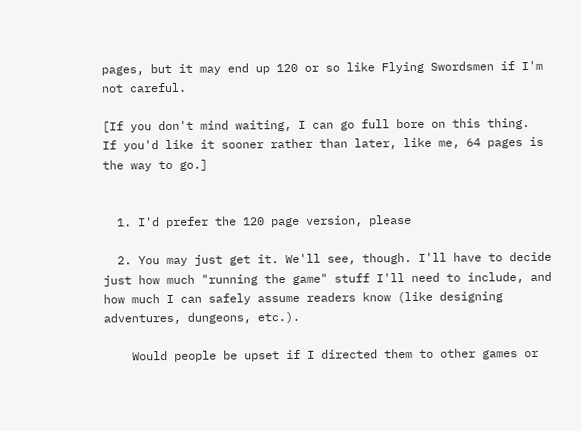pages, but it may end up 120 or so like Flying Swordsmen if I'm not careful.

[If you don't mind waiting, I can go full bore on this thing.  If you'd like it sooner rather than later, like me, 64 pages is the way to go.]


  1. I'd prefer the 120 page version, please

  2. You may just get it. We'll see, though. I'll have to decide just how much "running the game" stuff I'll need to include, and how much I can safely assume readers know (like designing adventures, dungeons, etc.).

    Would people be upset if I directed them to other games or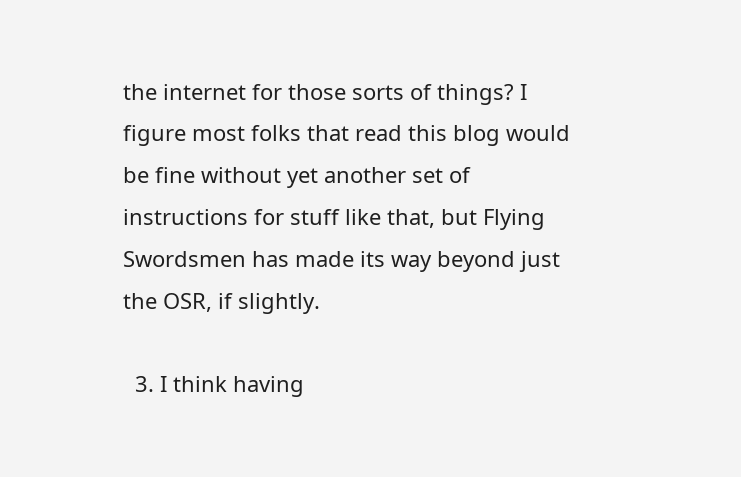the internet for those sorts of things? I figure most folks that read this blog would be fine without yet another set of instructions for stuff like that, but Flying Swordsmen has made its way beyond just the OSR, if slightly.

  3. I think having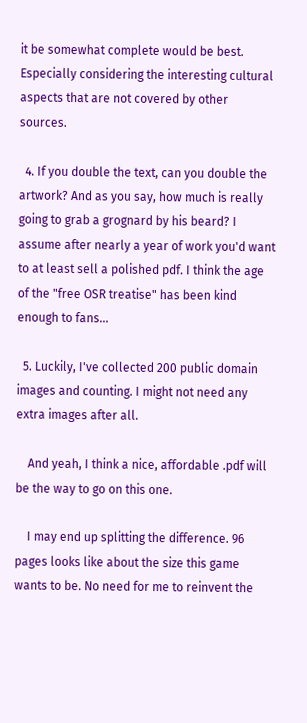it be somewhat complete would be best. Especially considering the interesting cultural aspects that are not covered by other sources.

  4. If you double the text, can you double the artwork? And as you say, how much is really going to grab a grognard by his beard? I assume after nearly a year of work you'd want to at least sell a polished pdf. I think the age of the "free OSR treatise" has been kind enough to fans...

  5. Luckily, I've collected 200 public domain images and counting. I might not need any extra images after all.

    And yeah, I think a nice, affordable .pdf will be the way to go on this one.

    I may end up splitting the difference. 96 pages looks like about the size this game wants to be. No need for me to reinvent the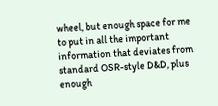wheel, but enough space for me to put in all the important information that deviates from standard OSR-style D&D, plus enough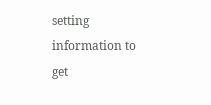setting information to get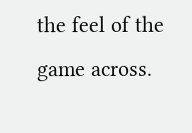the feel of the game across.